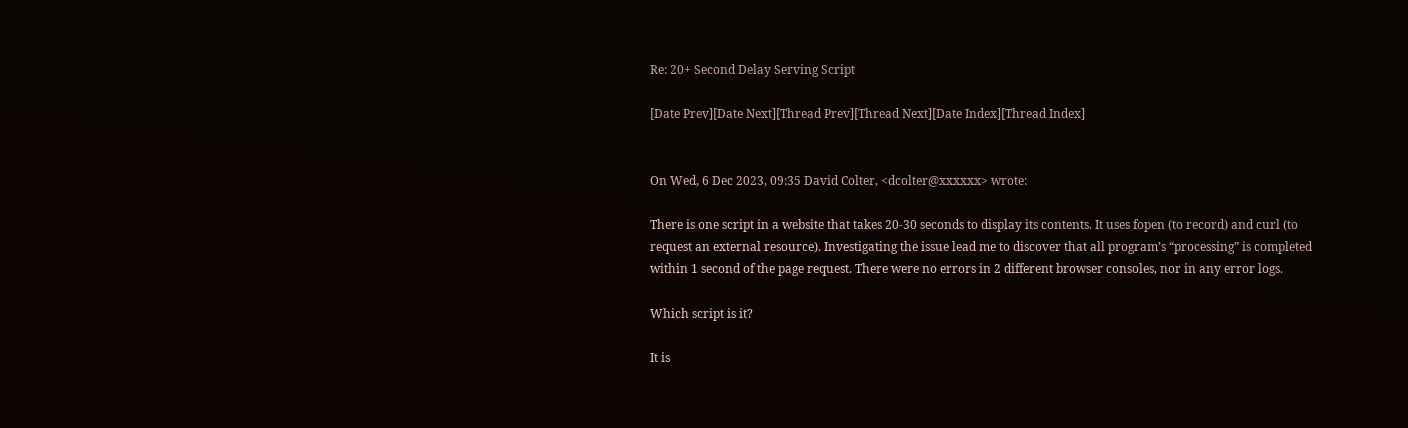Re: 20+ Second Delay Serving Script

[Date Prev][Date Next][Thread Prev][Thread Next][Date Index][Thread Index]


On Wed, 6 Dec 2023, 09:35 David Colter, <dcolter@xxxxxx> wrote:

There is one script in a website that takes 20-30 seconds to display its contents. It uses fopen (to record) and curl (to request an external resource). Investigating the issue lead me to discover that all program’s “processing” is completed within 1 second of the page request. There were no errors in 2 different browser consoles, nor in any error logs.

Which script is it?

It is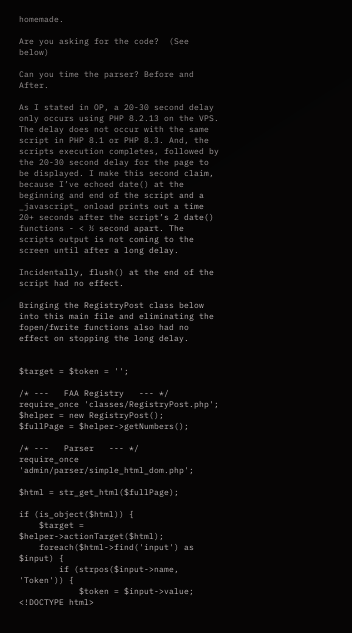homemade.

Are you asking for the code?  (See below)

Can you time the parser? Before and After.

As I stated in OP, a 20-30 second delay only occurs using PHP 8.2.13 on the VPS. The delay does not occur with the same script in PHP 8.1 or PHP 8.3. And, the scripts execution completes, followed by the 20-30 second delay for the page to be displayed. I make this second claim, because I’ve echoed date() at the beginning and end of the script and a _javascript_ onload prints out a time 20+ seconds after the script’s 2 date() functions - < ½ second apart. The scripts output is not coming to the screen until after a long delay.

Incidentally, flush() at the end of the script had no effect.

Bringing the RegistryPost class below into this main file and eliminating the fopen/fwrite functions also had no effect on stopping the long delay.


$target = $token = '';

/* ---   FAA Registry   --- */
require_once 'classes/RegistryPost.php';
$helper = new RegistryPost();
$fullPage = $helper->getNumbers();

/* ---   Parser   --- */
require_once 'admin/parser/simple_html_dom.php';

$html = str_get_html($fullPage);

if (is_object($html)) {
    $target = $helper->actionTarget($html);
    foreach($html->find('input') as $input) {
        if (strpos($input->name, 'Token')) {
            $token = $input->value;
<!DOCTYPE html>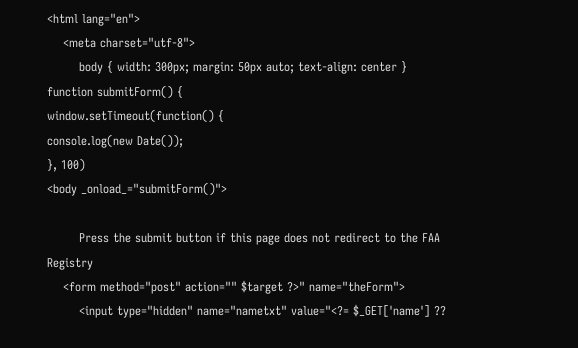<html lang="en">
    <meta charset="utf-8">
        body { width: 300px; margin: 50px auto; text-align: center }
function submitForm() {
window.setTimeout(function() {
console.log(new Date());
}, 100)
<body _onload_="submitForm()">

        Press the submit button if this page does not redirect to the FAA Registry
    <form method="post" action="" $target ?>" name="theForm">
        <input type="hidden" name="nametxt" value="<?= $_GET['name'] ??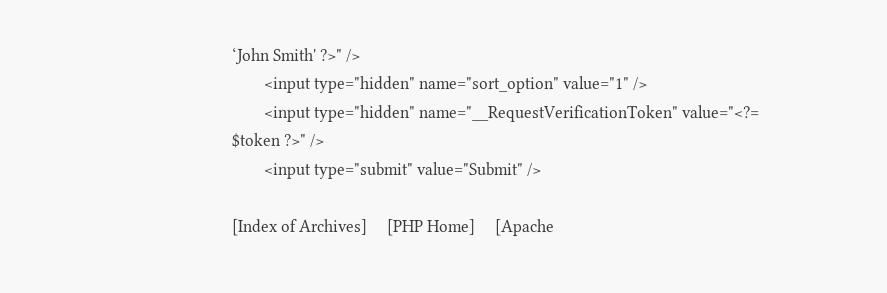‘John Smith' ?>" />
        <input type="hidden" name="sort_option" value="1" />
        <input type="hidden" name="__RequestVerificationToken" value="<?= $token ?>" />
        <input type="submit" value="Submit" />

[Index of Archives]     [PHP Home]     [Apache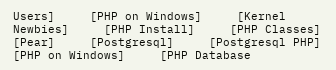Users]     [PHP on Windows]     [Kernel Newbies]     [PHP Install]     [PHP Classes]     [Pear]     [Postgresql]     [Postgresql PHP]     [PHP on Windows]     [PHP Database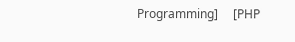Programming]     [PHP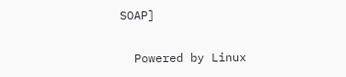SOAP]

  Powered by Linux